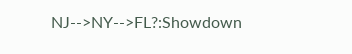NJ-->NY-->FL?:Showdown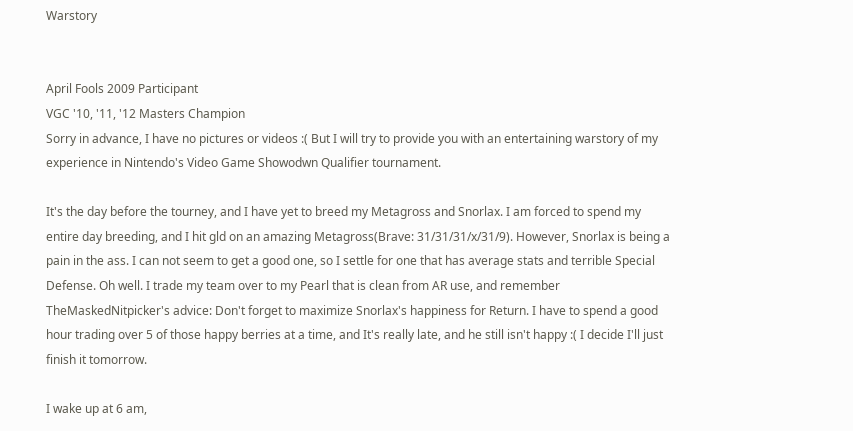Warstory


April Fools 2009 Participant
VGC '10, '11, '12 Masters Champion
Sorry in advance, I have no pictures or videos :( But I will try to provide you with an entertaining warstory of my experience in Nintendo's Video Game Showodwn Qualifier tournament.

It's the day before the tourney, and I have yet to breed my Metagross and Snorlax. I am forced to spend my entire day breeding, and I hit gld on an amazing Metagross(Brave: 31/31/31/x/31/9). However, Snorlax is being a pain in the ass. I can not seem to get a good one, so I settle for one that has average stats and terrible Special Defense. Oh well. I trade my team over to my Pearl that is clean from AR use, and remember TheMaskedNitpicker's advice: Don't forget to maximize Snorlax's happiness for Return. I have to spend a good hour trading over 5 of those happy berries at a time, and It's really late, and he still isn't happy :( I decide I'll just finish it tomorrow.

I wake up at 6 am,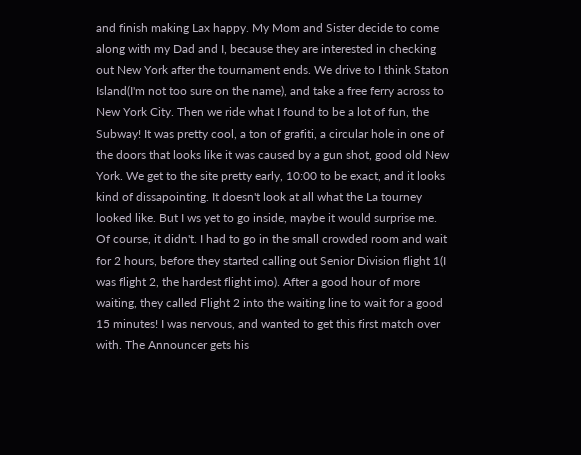and finish making Lax happy. My Mom and Sister decide to come along with my Dad and I, because they are interested in checking out New York after the tournament ends. We drive to I think Staton Island(I'm not too sure on the name), and take a free ferry across to New York City. Then we ride what I found to be a lot of fun, the Subway! It was pretty cool, a ton of grafiti, a circular hole in one of the doors that looks like it was caused by a gun shot, good old New York. We get to the site pretty early, 10:00 to be exact, and it looks kind of dissapointing. It doesn't look at all what the La tourney looked like. But I ws yet to go inside, maybe it would surprise me. Of course, it didn't. I had to go in the small crowded room and wait for 2 hours, before they started calling out Senior Division flight 1(I was flight 2, the hardest flight imo). After a good hour of more waiting, they called Flight 2 into the waiting line to wait for a good 15 minutes! I was nervous, and wanted to get this first match over with. The Announcer gets his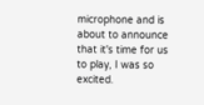microphone and is about to announce that it's time for us to play, I was so excited.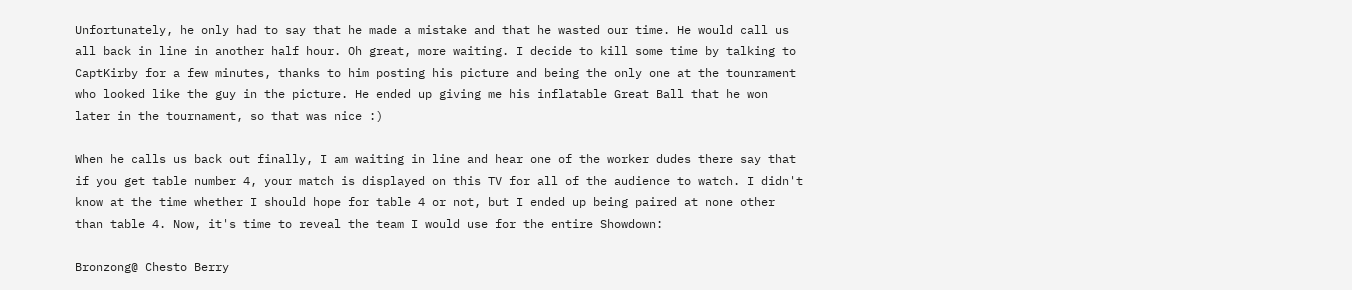Unfortunately, he only had to say that he made a mistake and that he wasted our time. He would call us all back in line in another half hour. Oh great, more waiting. I decide to kill some time by talking to CaptKirby for a few minutes, thanks to him posting his picture and being the only one at the tounrament who looked like the guy in the picture. He ended up giving me his inflatable Great Ball that he won later in the tournament, so that was nice :)

When he calls us back out finally, I am waiting in line and hear one of the worker dudes there say that if you get table number 4, your match is displayed on this TV for all of the audience to watch. I didn't know at the time whether I should hope for table 4 or not, but I ended up being paired at none other than table 4. Now, it's time to reveal the team I would use for the entire Showdown:

Bronzong@ Chesto Berry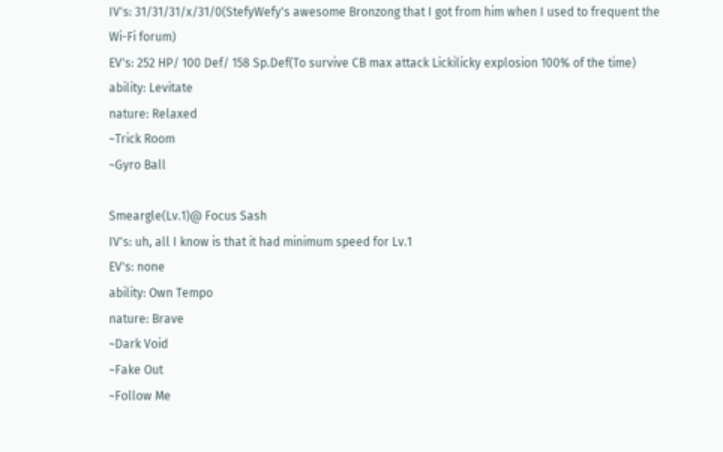IV's: 31/31/31/x/31/0(StefyWefy's awesome Bronzong that I got from him when I used to frequent the Wi-Fi forum)
EV's: 252 HP/ 100 Def/ 158 Sp.Def(To survive CB max attack Lickilicky explosion 100% of the time)
ability: Levitate
nature: Relaxed
~Trick Room
~Gyro Ball

Smeargle(Lv.1)@ Focus Sash
IV's: uh, all I know is that it had minimum speed for Lv.1
EV's: none
ability: Own Tempo
nature: Brave
~Dark Void
~Fake Out
~Follow Me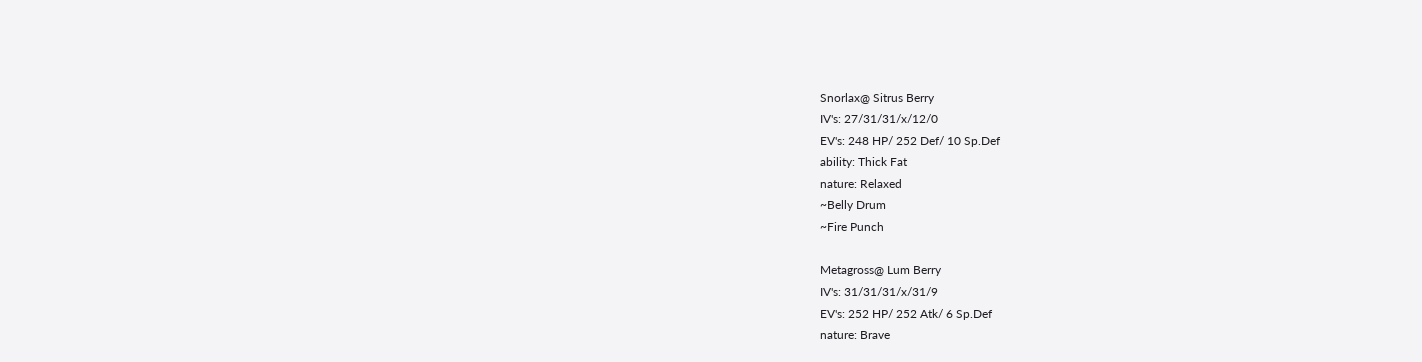Snorlax@ Sitrus Berry
IV's: 27/31/31/x/12/0
EV's: 248 HP/ 252 Def/ 10 Sp.Def
ability: Thick Fat
nature: Relaxed
~Belly Drum
~Fire Punch

Metagross@ Lum Berry
IV's: 31/31/31/x/31/9
EV's: 252 HP/ 252 Atk/ 6 Sp.Def
nature: Brave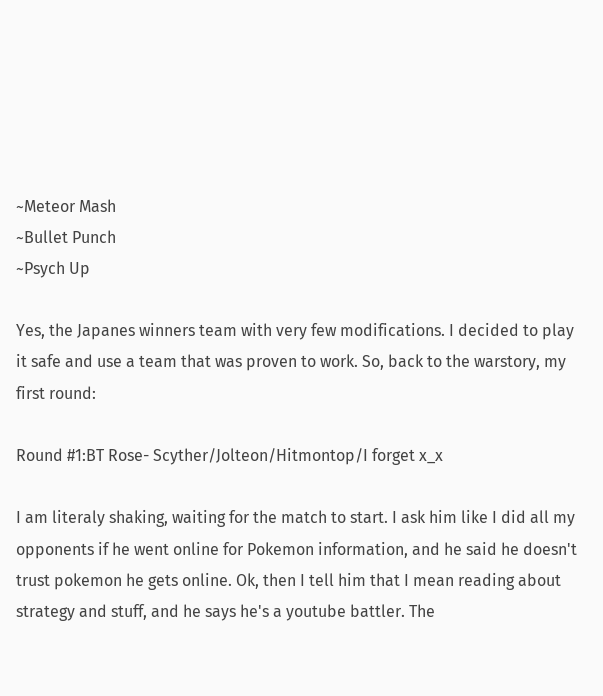~Meteor Mash
~Bullet Punch
~Psych Up

Yes, the Japanes winners team with very few modifications. I decided to play it safe and use a team that was proven to work. So, back to the warstory, my first round:

Round #1:BT Rose- Scyther/Jolteon/Hitmontop/I forget x_x

I am literaly shaking, waiting for the match to start. I ask him like I did all my opponents if he went online for Pokemon information, and he said he doesn't trust pokemon he gets online. Ok, then I tell him that I mean reading about strategy and stuff, and he says he's a youtube battler. The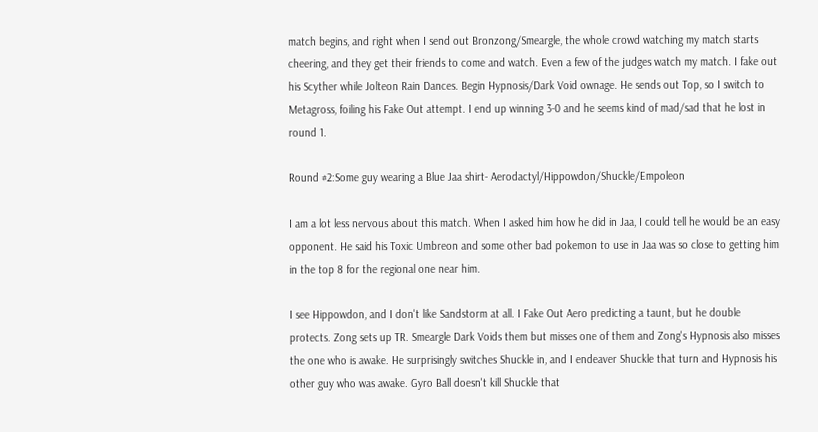match begins, and right when I send out Bronzong/Smeargle, the whole crowd watching my match starts cheering, and they get their friends to come and watch. Even a few of the judges watch my match. I fake out his Scyther while Jolteon Rain Dances. Begin Hypnosis/Dark Void ownage. He sends out Top, so I switch to Metagross, foiling his Fake Out attempt. I end up winning 3-0 and he seems kind of mad/sad that he lost in round 1.

Round #2:Some guy wearing a Blue Jaa shirt- Aerodactyl/Hippowdon/Shuckle/Empoleon

I am a lot less nervous about this match. When I asked him how he did in Jaa, I could tell he would be an easy opponent. He said his Toxic Umbreon and some other bad pokemon to use in Jaa was so close to getting him in the top 8 for the regional one near him.

I see Hippowdon, and I don't like Sandstorm at all. I Fake Out Aero predicting a taunt, but he double protects. Zong sets up TR. Smeargle Dark Voids them but misses one of them and Zong's Hypnosis also misses the one who is awake. He surprisingly switches Shuckle in, and I endeaver Shuckle that turn and Hypnosis his other guy who was awake. Gyro Ball doesn't kill Shuckle that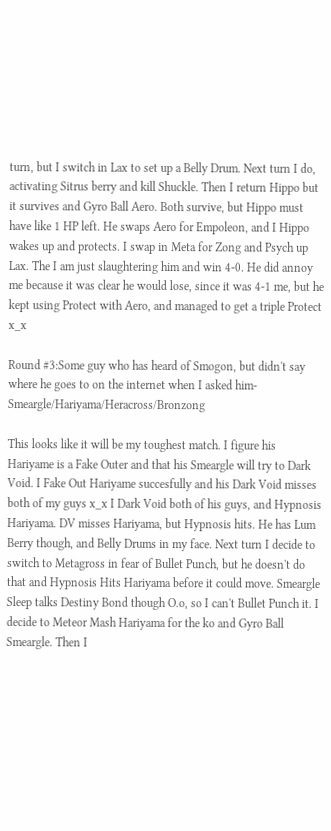turn, but I switch in Lax to set up a Belly Drum. Next turn I do, activating Sitrus berry and kill Shuckle. Then I return Hippo but it survives and Gyro Ball Aero. Both survive, but Hippo must have like 1 HP left. He swaps Aero for Empoleon, and I Hippo wakes up and protects. I swap in Meta for Zong and Psych up Lax. The I am just slaughtering him and win 4-0. He did annoy me because it was clear he would lose, since it was 4-1 me, but he kept using Protect with Aero, and managed to get a triple Protect x_x

Round #3:Some guy who has heard of Smogon, but didn't say where he goes to on the internet when I asked him- Smeargle/Hariyama/Heracross/Bronzong

This looks like it will be my toughest match. I figure his Hariyame is a Fake Outer and that his Smeargle will try to Dark Void. I Fake Out Hariyame succesfully and his Dark Void misses both of my guys x_x I Dark Void both of his guys, and Hypnosis Hariyama. DV misses Hariyama, but Hypnosis hits. He has Lum Berry though, and Belly Drums in my face. Next turn I decide to switch to Metagross in fear of Bullet Punch, but he doesn't do that and Hypnosis Hits Hariyama before it could move. Smeargle Sleep talks Destiny Bond though O.o, so I can't Bullet Punch it. I decide to Meteor Mash Hariyama for the ko and Gyro Ball Smeargle. Then I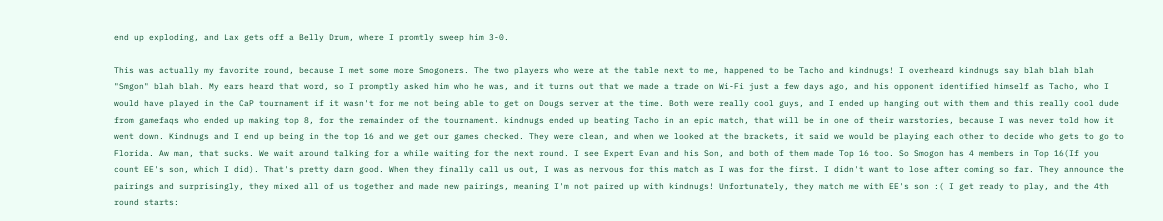end up exploding, and Lax gets off a Belly Drum, where I promtly sweep him 3-0.

This was actually my favorite round, because I met some more Smogoners. The two players who were at the table next to me, happened to be Tacho and kindnugs! I overheard kindnugs say blah blah blah "Smgon" blah blah. My ears heard that word, so I promptly asked him who he was, and it turns out that we made a trade on Wi-Fi just a few days ago, and his opponent identified himself as Tacho, who I would have played in the CaP tournament if it wasn't for me not being able to get on Dougs server at the time. Both were really cool guys, and I ended up hanging out with them and this really cool dude from gamefaqs who ended up making top 8, for the remainder of the tournament. kindnugs ended up beating Tacho in an epic match, that will be in one of their warstories, because I was never told how it went down. Kindnugs and I end up being in the top 16 and we get our games checked. They were clean, and when we looked at the brackets, it said we would be playing each other to decide who gets to go to Florida. Aw man, that sucks. We wait around talking for a while waiting for the next round. I see Expert Evan and his Son, and both of them made Top 16 too. So Smogon has 4 members in Top 16(If you count EE's son, which I did). That's pretty darn good. When they finally call us out, I was as nervous for this match as I was for the first. I didn't want to lose after coming so far. They announce the pairings and surprisingly, they mixed all of us together and made new pairings, meaning I'm not paired up with kindnugs! Unfortunately, they match me with EE's son :( I get ready to play, and the 4th round starts: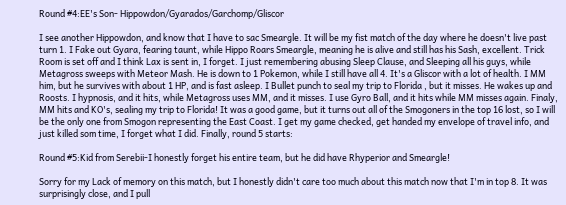Round #4:EE's Son- Hippowdon/Gyarados/Garchomp/Gliscor

I see another Hippowdon, and know that I have to sac Smeargle. It will be my fist match of the day where he doesn't live past turn 1. I Fake out Gyara, fearing taunt, while Hippo Roars Smeargle, meaning he is alive and still has his Sash, excellent. Trick Room is set off and I think Lax is sent in, I forget. I just remembering abusing Sleep Clause, and Sleeping all his guys, while Metagross sweeps with Meteor Mash. He is down to 1 Pokemon, while I still have all 4. It's a Gliscor with a lot of health. I MM him, but he survives with about 1 HP, and is fast asleep. I Bullet punch to seal my trip to Florida , but it misses. He wakes up and Roosts. I hypnosis, and it hits, while Metagross uses MM, and it misses. I use Gyro Ball, and it hits while MM misses again. Finaly, MM hits and KO's, sealing my trip to Florida! It was a good game, but it turns out all of the Smogoners in the top 16 lost, so I will be the only one from Smogon representing the East Coast. I get my game checked, get handed my envelope of travel info, and just killed som time, I forget what I did. Finally, round 5 starts:

Round #5:Kid from Serebii-I honestly forget his entire team, but he did have Rhyperior and Smeargle!

Sorry for my Lack of memory on this match, but I honestly didn't care too much about this match now that I'm in top 8. It was surprisingly close, and I pull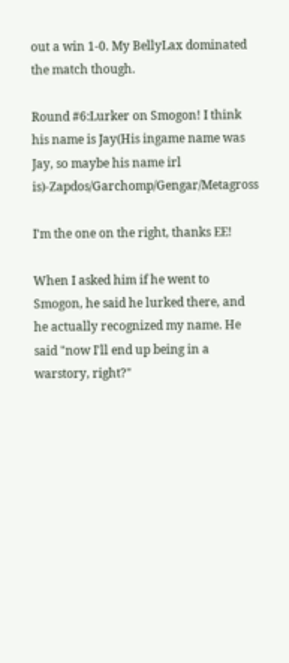out a win 1-0. My BellyLax dominated the match though.

Round #6:Lurker on Smogon! I think his name is Jay(His ingame name was Jay, so maybe his name irl is)-Zapdos/Garchomp/Gengar/Metagross

I'm the one on the right, thanks EE!

When I asked him if he went to Smogon, he said he lurked there, and he actually recognized my name. He said "now I'll end up being in a warstory, right?"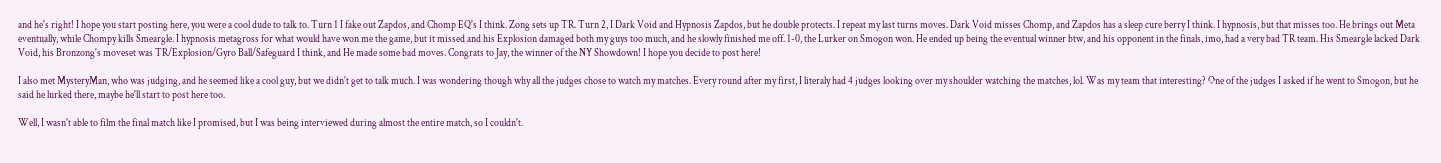and he's right! I hope you start posting here, you were a cool dude to talk to. Turn 1 I fake out Zapdos, and Chomp EQ's I think. Zong sets up TR. Turn 2, I Dark Void and Hypnosis Zapdos, but he double protects. I repeat my last turns moves. Dark Void misses Chomp, and Zapdos has a sleep cure berry I think. I hypnosis, but that misses too. He brings out Meta eventually, while Chompy kills Smeargle. I hypnosis metagross for what would have won me the game, but it missed and his Explosion damaged both my guys too much, and he slowly finished me off. 1-0, the Lurker on Smogon won. He ended up being the eventual winner btw, and his opponent in the finals, imo, had a very bad TR team. His Smeargle lacked Dark Void, his Bronzong's moveset was TR/Explosion/Gyro Ball/Safeguard I think, and He made some bad moves. Congrats to Jay, the winner of the NY Showdown! I hope you decide to post here!

I also met MysteryMan, who was judging, and he seemed like a cool guy, but we didn't get to talk much. I was wondering though why all the judges chose to watch my matches. Every round after my first, I literaly had 4 judges looking over my shoulder watching the matches, lol. Was my team that interesting? One of the judges I asked if he went to Smogon, but he said he lurked there, maybe he'll start to post here too.

Well, I wasn't able to film the final match like I promised, but I was being interviewed during almost the entire match, so I couldn't.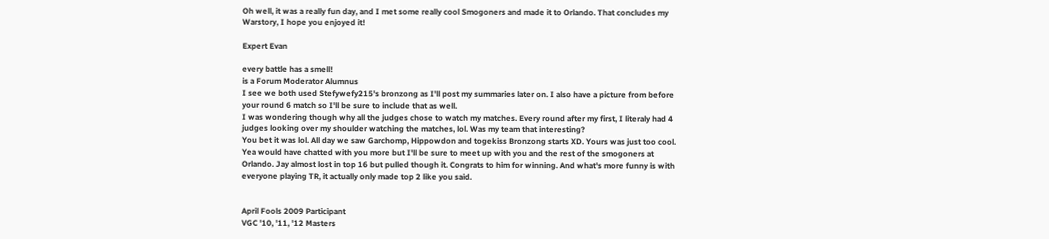Oh well, it was a really fun day, and I met some really cool Smogoners and made it to Orlando. That concludes my Warstory, I hope you enjoyed it!

Expert Evan

every battle has a smell!
is a Forum Moderator Alumnus
I see we both used Stefywefy215's bronzong as I'll post my summaries later on. I also have a picture from before your round 6 match so I'll be sure to include that as well.
I was wondering though why all the judges chose to watch my matches. Every round after my first, I literaly had 4 judges looking over my shoulder watching the matches, lol. Was my team that interesting?
You bet it was lol. All day we saw Garchomp, Hippowdon and togekiss Bronzong starts XD. Yours was just too cool. Yea would have chatted with you more but I'll be sure to meet up with you and the rest of the smogoners at Orlando. Jay almost lost in top 16 but pulled though it. Congrats to him for winning. And what's more funny is with everyone playing TR, it actually only made top 2 like you said.


April Fools 2009 Participant
VGC '10, '11, '12 Masters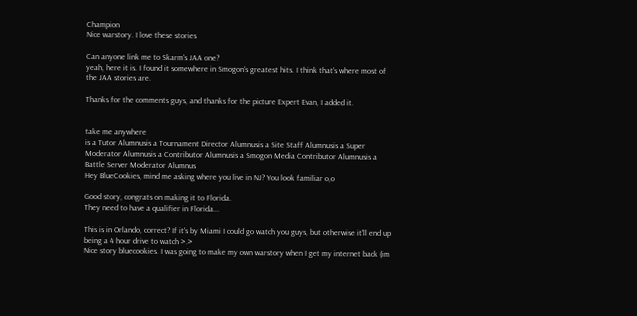Champion
Nice warstory. I love these stories

Can anyone link me to Skarm's JAA one?
yeah, here it is. I found it somewhere in Smogon's greatest hits. I think that's where most of the JAA stories are.

Thanks for the comments guys, and thanks for the picture Expert Evan, I added it.


take me anywhere
is a Tutor Alumnusis a Tournament Director Alumnusis a Site Staff Alumnusis a Super Moderator Alumnusis a Contributor Alumnusis a Smogon Media Contributor Alumnusis a Battle Server Moderator Alumnus
Hey BlueCookies, mind me asking where you live in NJ? You look familiar o,o

Good story, congrats on making it to Florida.
They need to have a qualifier in Florida...

This is in Orlando, correct? If it's by Miami I could go watch you guys, but otherwise it'll end up being a 4 hour drive to watch >.>
Nice story bluecookies. I was going to make my own warstory when I get my internet back (im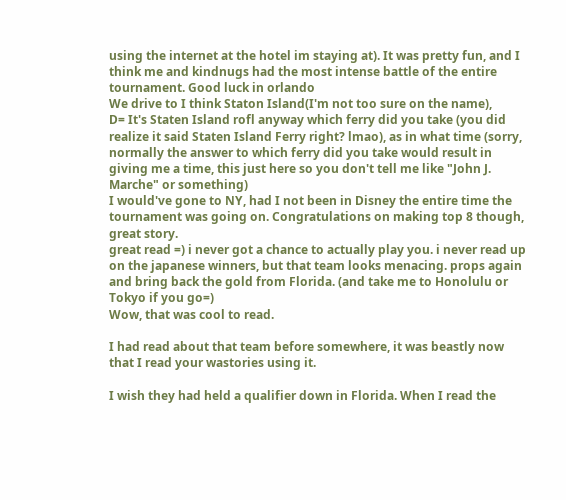using the internet at the hotel im staying at). It was pretty fun, and I think me and kindnugs had the most intense battle of the entire tournament. Good luck in orlando
We drive to I think Staton Island(I'm not too sure on the name),
D= It's Staten Island rofl anyway which ferry did you take (you did realize it said Staten Island Ferry right? lmao), as in what time (sorry, normally the answer to which ferry did you take would result in giving me a time, this just here so you don't tell me like "John J. Marche" or something)
I would've gone to NY, had I not been in Disney the entire time the tournament was going on. Congratulations on making top 8 though, great story.
great read =) i never got a chance to actually play you. i never read up on the japanese winners, but that team looks menacing. props again and bring back the gold from Florida. (and take me to Honolulu or Tokyo if you go=)
Wow, that was cool to read.

I had read about that team before somewhere, it was beastly now that I read your wastories using it.

I wish they had held a qualifier down in Florida. When I read the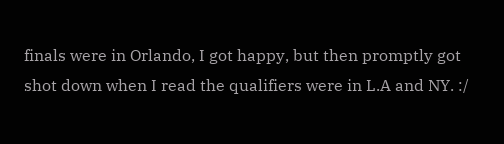finals were in Orlando, I got happy, but then promptly got shot down when I read the qualifiers were in L.A and NY. :/